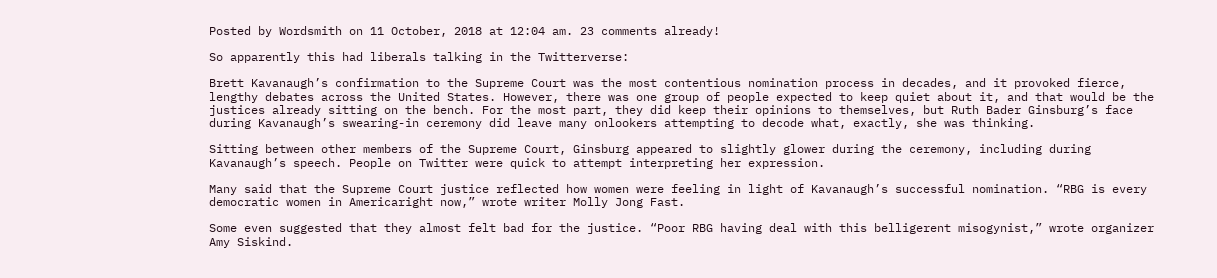Posted by Wordsmith on 11 October, 2018 at 12:04 am. 23 comments already!

So apparently this had liberals talking in the Twitterverse:

Brett Kavanaugh’s confirmation to the Supreme Court was the most contentious nomination process in decades, and it provoked fierce, lengthy debates across the United States. However, there was one group of people expected to keep quiet about it, and that would be the justices already sitting on the bench. For the most part, they did keep their opinions to themselves, but Ruth Bader Ginsburg’s face during Kavanaugh’s swearing-in ceremony did leave many onlookers attempting to decode what, exactly, she was thinking.

Sitting between other members of the Supreme Court, Ginsburg appeared to slightly glower during the ceremony, including during Kavanaugh’s speech. People on Twitter were quick to attempt interpreting her expression.

Many said that the Supreme Court justice reflected how women were feeling in light of Kavanaugh’s successful nomination. “RBG is every democratic women in Americaright now,” wrote writer Molly Jong Fast.

Some even suggested that they almost felt bad for the justice. “Poor RBG having deal with this belligerent misogynist,” wrote organizer Amy Siskind.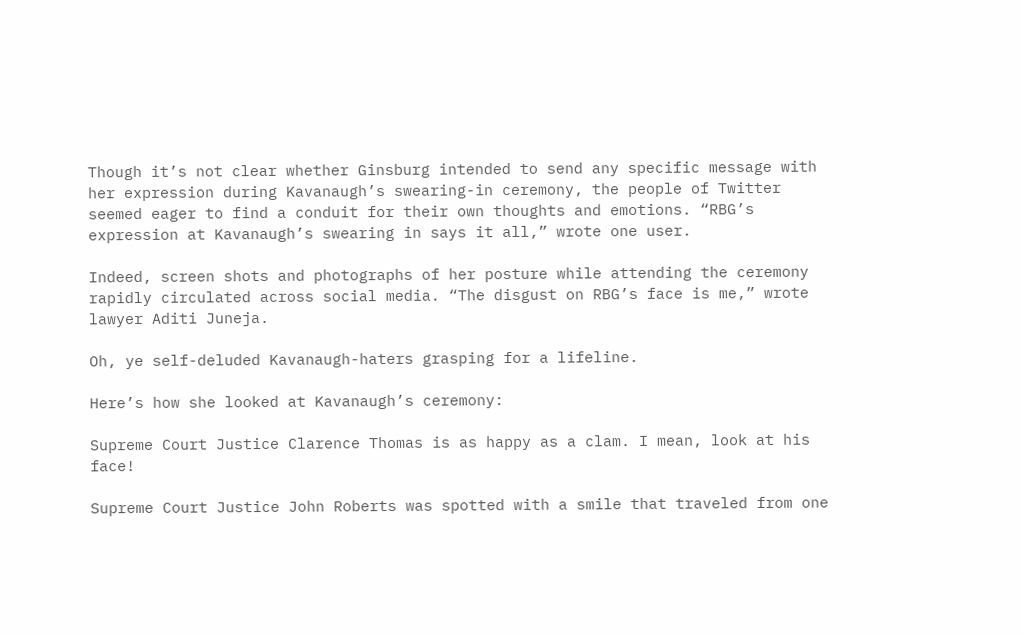Though it’s not clear whether Ginsburg intended to send any specific message with her expression during Kavanaugh’s swearing-in ceremony, the people of Twitter seemed eager to find a conduit for their own thoughts and emotions. “RBG’s expression at Kavanaugh’s swearing in says it all,” wrote one user.

Indeed, screen shots and photographs of her posture while attending the ceremony rapidly circulated across social media. “The disgust on RBG’s face is me,” wrote lawyer Aditi Juneja.

Oh, ye self-deluded Kavanaugh-haters grasping for a lifeline.

Here’s how she looked at Kavanaugh’s ceremony:

Supreme Court Justice Clarence Thomas is as happy as a clam. I mean, look at his face!

Supreme Court Justice John Roberts was spotted with a smile that traveled from one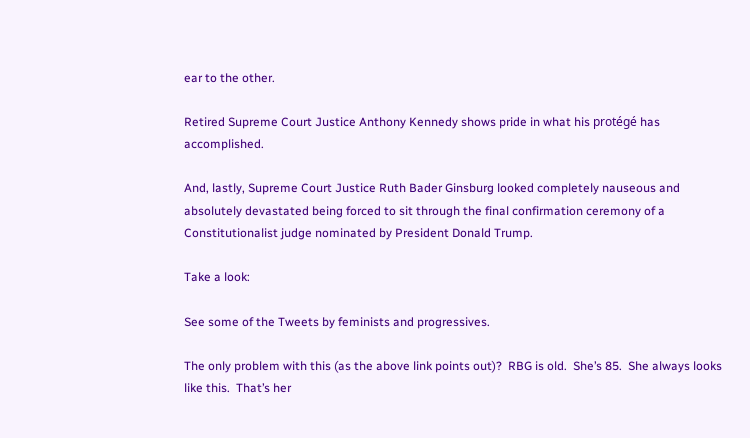ear to the other.

Retired Supreme Court Justice Anthony Kennedy shows pride in what his protégé has accomplished.

And, lastly, Supreme Court Justice Ruth Bader Ginsburg looked completely nauseous and absolutely devastated being forced to sit through the final confirmation ceremony of a Constitutionalist judge nominated by President Donald Trump.

Take a look:

See some of the Tweets by feminists and progressives.

The only problem with this (as the above link points out)?  RBG is old.  She’s 85.  She always looks like this.  That’s her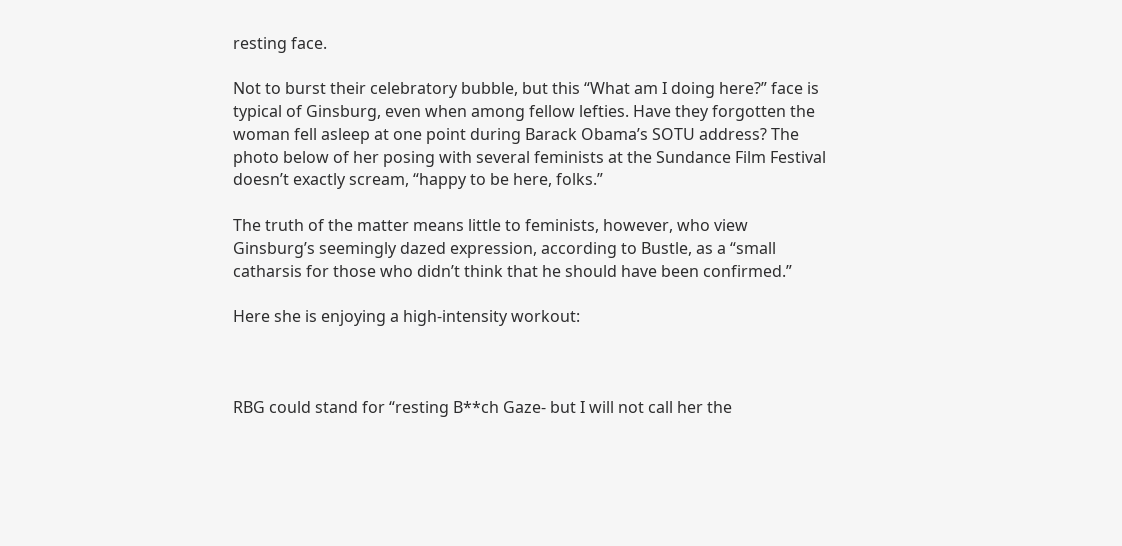resting face.

Not to burst their celebratory bubble, but this “What am I doing here?” face is typical of Ginsburg, even when among fellow lefties. Have they forgotten the woman fell asleep at one point during Barack Obama’s SOTU address? The photo below of her posing with several feminists at the Sundance Film Festival doesn’t exactly scream, “happy to be here, folks.”

The truth of the matter means little to feminists, however, who view Ginsburg’s seemingly dazed expression, according to Bustle, as a “small catharsis for those who didn’t think that he should have been confirmed.”

Here she is enjoying a high-intensity workout:



RBG could stand for “resting B**ch Gaze- but I will not call her the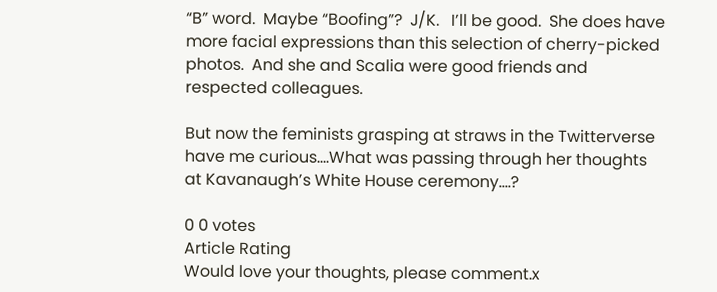“B” word.  Maybe “Boofing”?  J/K.   I’ll be good.  She does have more facial expressions than this selection of cherry-picked photos.  And she and Scalia were good friends and respected colleagues.

But now the feminists grasping at straws in the Twitterverse have me curious….What was passing through her thoughts at Kavanaugh’s White House ceremony….?

0 0 votes
Article Rating
Would love your thoughts, please comment.x